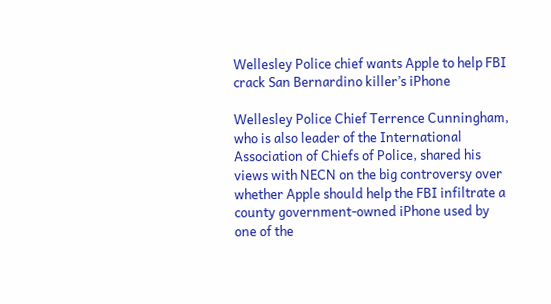Wellesley Police chief wants Apple to help FBI crack San Bernardino killer’s iPhone

Wellesley Police Chief Terrence Cunningham, who is also leader of the International Association of Chiefs of Police, shared his views with NECN on the big controversy over whether Apple should help the FBI infiltrate a county government-owned iPhone used by one of the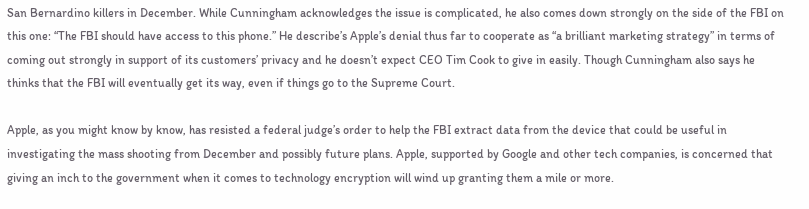San Bernardino killers in December. While Cunningham acknowledges the issue is complicated, he also comes down strongly on the side of the FBI on this one: “The FBI should have access to this phone.” He describe’s Apple’s denial thus far to cooperate as “a brilliant marketing strategy” in terms of coming out strongly in support of its customers’ privacy and he doesn’t expect CEO Tim Cook to give in easily. Though Cunningham also says he thinks that the FBI will eventually get its way, even if things go to the Supreme Court.

Apple, as you might know by know, has resisted a federal judge’s order to help the FBI extract data from the device that could be useful in investigating the mass shooting from December and possibly future plans. Apple, supported by Google and other tech companies, is concerned that giving an inch to the government when it comes to technology encryption will wind up granting them a mile or more.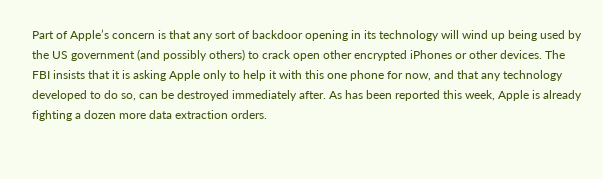Part of Apple’s concern is that any sort of backdoor opening in its technology will wind up being used by the US government (and possibly others) to crack open other encrypted iPhones or other devices. The FBI insists that it is asking Apple only to help it with this one phone for now, and that any technology developed to do so, can be destroyed immediately after. As has been reported this week, Apple is already fighting a dozen more data extraction orders.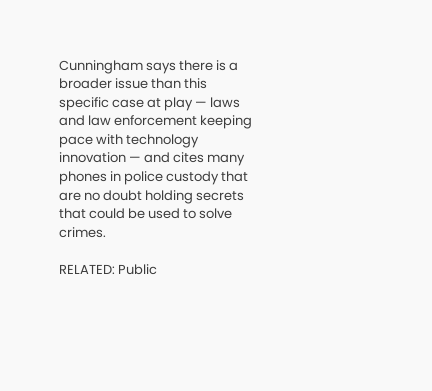Cunningham says there is a broader issue than this specific case at play — laws and law enforcement keeping pace with technology innovation — and cites many phones in police custody that are no doubt holding secrets that could be used to solve crimes.

RELATED: Public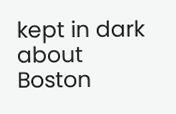kept in dark about Boston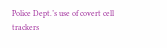Police Dept.’s use of covert cell trackers